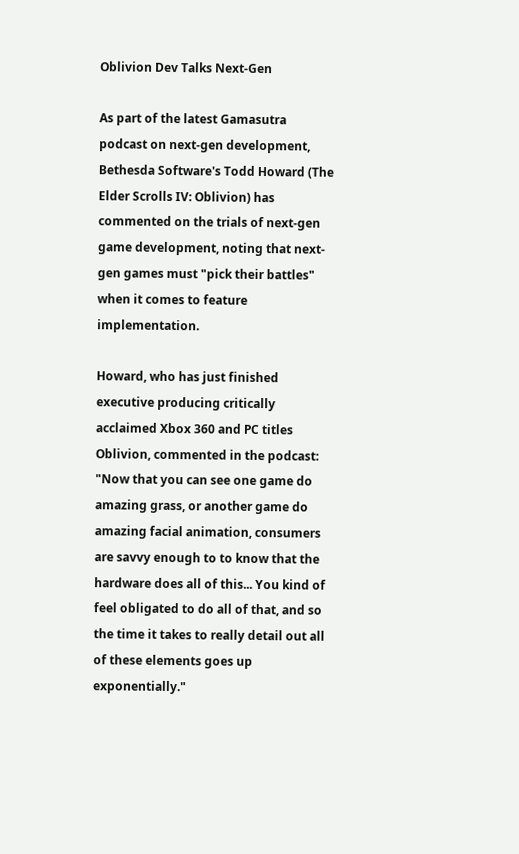Oblivion Dev Talks Next-Gen

As part of the latest Gamasutra podcast on next-gen development, Bethesda Software's Todd Howard (The Elder Scrolls IV: Oblivion) has commented on the trials of next-gen game development, noting that next-gen games must "pick their battles" when it comes to feature implementation.

Howard, who has just finished executive producing critically acclaimed Xbox 360 and PC titles Oblivion, commented in the podcast: "Now that you can see one game do amazing grass, or another game do amazing facial animation, consumers are savvy enough to to know that the hardware does all of this... You kind of feel obligated to do all of that, and so the time it takes to really detail out all of these elements goes up exponentially."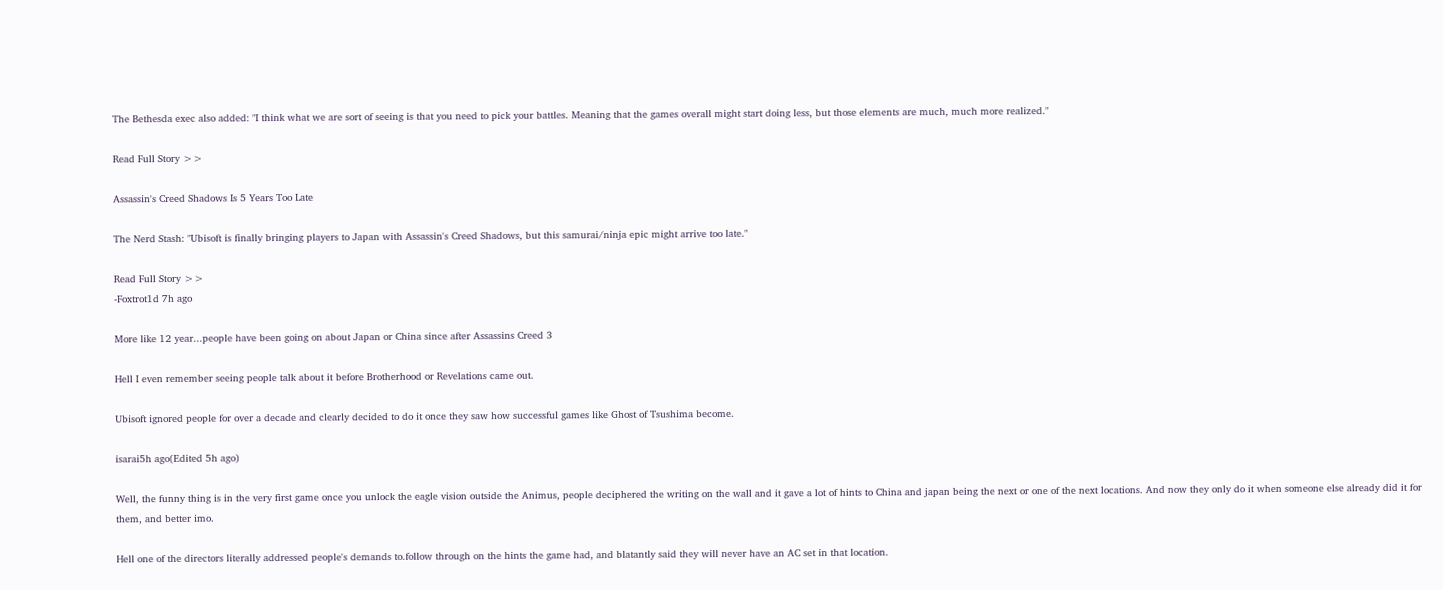The Bethesda exec also added: "I think what we are sort of seeing is that you need to pick your battles. Meaning that the games overall might start doing less, but those elements are much, much more realized."

Read Full Story >>

Assassin's Creed Shadows Is 5 Years Too Late

The Nerd Stash: "Ubisoft is finally bringing players to Japan with Assassin's Creed Shadows, but this samurai/ninja epic might arrive too late."

Read Full Story >>
-Foxtrot1d 7h ago

More like 12 year...people have been going on about Japan or China since after Assassins Creed 3

Hell I even remember seeing people talk about it before Brotherhood or Revelations came out.

Ubisoft ignored people for over a decade and clearly decided to do it once they saw how successful games like Ghost of Tsushima become.

isarai5h ago(Edited 5h ago)

Well, the funny thing is in the very first game once you unlock the eagle vision outside the Animus, people deciphered the writing on the wall and it gave a lot of hints to China and japan being the next or one of the next locations. And now they only do it when someone else already did it for them, and better imo.

Hell one of the directors literally addressed people's demands to.follow through on the hints the game had, and blatantly said they will never have an AC set in that location.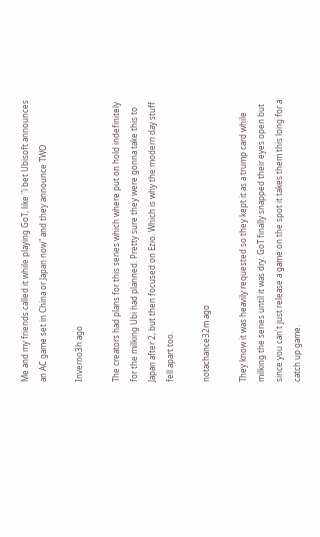Me and my friends called it while playing GoT, like "i bet Ubisoft announces an AC game set in China or Japan now" and they announce TWO

Inverno3h ago

The creators had plans for this series which where put on hold indefinitely for the milking Ubi had planned. Pretty sure they were gonna take this to Japan after 2, but then focused on Ezio. Which is why the modern day stuff fell apart too.

notachance32m ago

They know it was heavily requested so they kept it as a trump card while milking the series until it was dry. GoT finally snapped their eyes open but since you can't just release a game on the spot it takes them this long for a catch up game.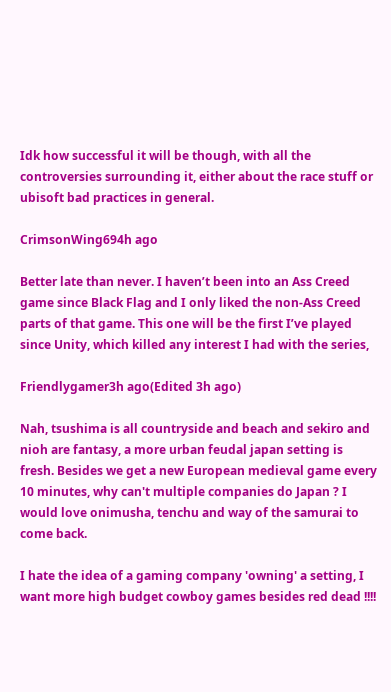Idk how successful it will be though, with all the controversies surrounding it, either about the race stuff or ubisoft bad practices in general.

CrimsonWing694h ago

Better late than never. I haven’t been into an Ass Creed game since Black Flag and I only liked the non-Ass Creed parts of that game. This one will be the first I’ve played since Unity, which killed any interest I had with the series,

Friendlygamer3h ago(Edited 3h ago)

Nah, tsushima is all countryside and beach and sekiro and nioh are fantasy, a more urban feudal japan setting is fresh. Besides we get a new European medieval game every 10 minutes, why can't multiple companies do Japan ? I would love onimusha, tenchu and way of the samurai to come back.

I hate the idea of a gaming company 'owning' a setting, I want more high budget cowboy games besides red dead !!!!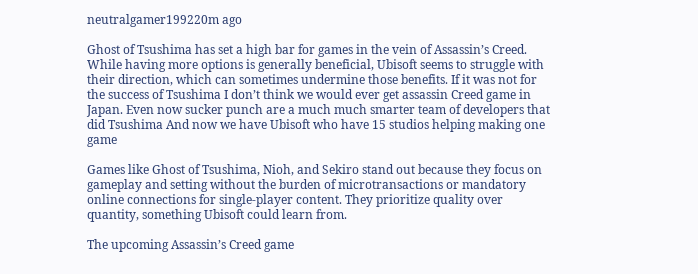neutralgamer199220m ago

Ghost of Tsushima has set a high bar for games in the vein of Assassin’s Creed. While having more options is generally beneficial, Ubisoft seems to struggle with their direction, which can sometimes undermine those benefits. If it was not for the success of Tsushima I don’t think we would ever get assassin Creed game in Japan. Even now sucker punch are a much much smarter team of developers that did Tsushima And now we have Ubisoft who have 15 studios helping making one game

Games like Ghost of Tsushima, Nioh, and Sekiro stand out because they focus on gameplay and setting without the burden of microtransactions or mandatory online connections for single-player content. They prioritize quality over quantity, something Ubisoft could learn from.

The upcoming Assassin’s Creed game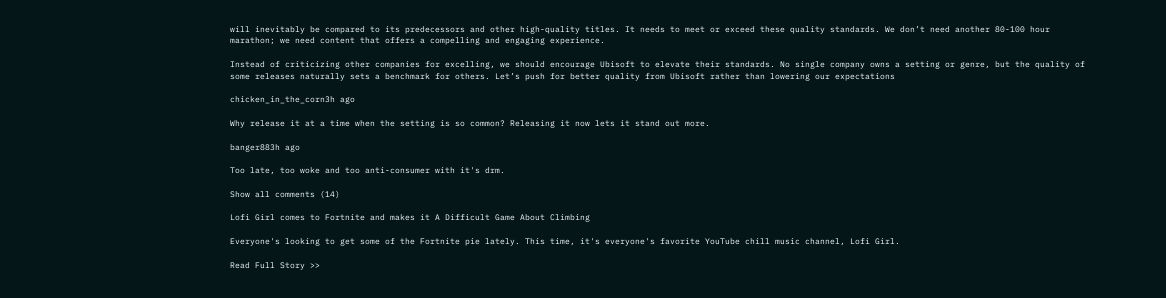will inevitably be compared to its predecessors and other high-quality titles. It needs to meet or exceed these quality standards. We don’t need another 80-100 hour marathon; we need content that offers a compelling and engaging experience.

Instead of criticizing other companies for excelling, we should encourage Ubisoft to elevate their standards. No single company owns a setting or genre, but the quality of some releases naturally sets a benchmark for others. Let’s push for better quality from Ubisoft rather than lowering our expectations

chicken_in_the_corn3h ago

Why release it at a time when the setting is so common? Releasing it now lets it stand out more.

banger883h ago

Too late, too woke and too anti-consumer with it's drm.

Show all comments (14)

Lofi Girl comes to Fortnite and makes it A Difficult Game About Climbing

Everyone's looking to get some of the Fortnite pie lately. This time, it's everyone's favorite YouTube chill music channel, Lofi Girl.

Read Full Story >>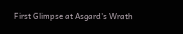First Glimpse at Asgard's Wrath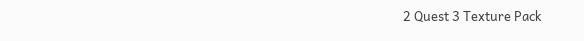2 Quest 3 Texture Pack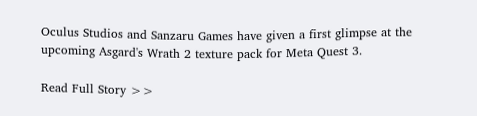Oculus Studios and Sanzaru Games have given a first glimpse at the upcoming Asgard's Wrath 2 texture pack for Meta Quest 3.

Read Full Story >>